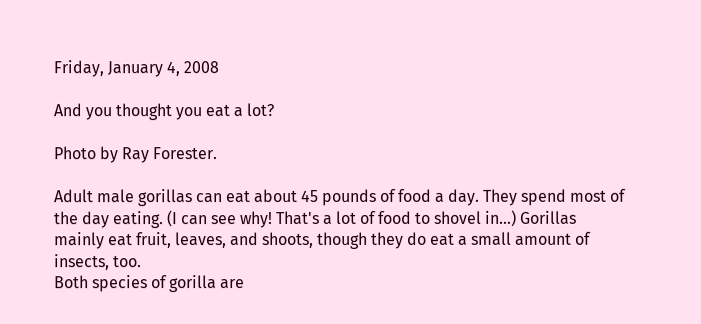Friday, January 4, 2008

And you thought you eat a lot?

Photo by Ray Forester.

Adult male gorillas can eat about 45 pounds of food a day. They spend most of the day eating. (I can see why! That's a lot of food to shovel in...) Gorillas mainly eat fruit, leaves, and shoots, though they do eat a small amount of insects, too.
Both species of gorilla are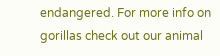endangered. For more info on gorillas check out our animal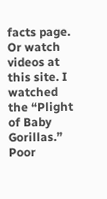facts page. Or watch videos at this site. I watched the “Plight of Baby Gorillas.” Poor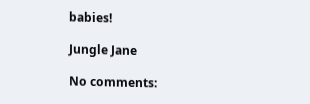babies!

Jungle Jane

No comments: